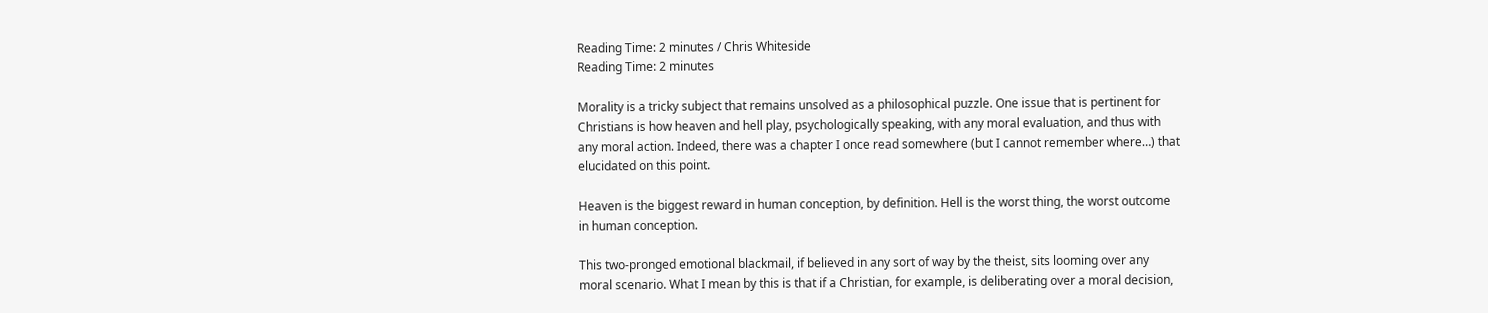Reading Time: 2 minutes / Chris Whiteside
Reading Time: 2 minutes

Morality is a tricky subject that remains unsolved as a philosophical puzzle. One issue that is pertinent for Christians is how heaven and hell play, psychologically speaking, with any moral evaluation, and thus with any moral action. Indeed, there was a chapter I once read somewhere (but I cannot remember where…) that elucidated on this point.

Heaven is the biggest reward in human conception, by definition. Hell is the worst thing, the worst outcome in human conception.

This two-pronged emotional blackmail, if believed in any sort of way by the theist, sits looming over any moral scenario. What I mean by this is that if a Christian, for example, is deliberating over a moral decision,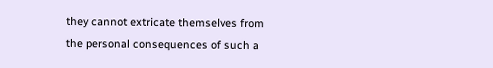they cannot extricate themselves from the personal consequences of such a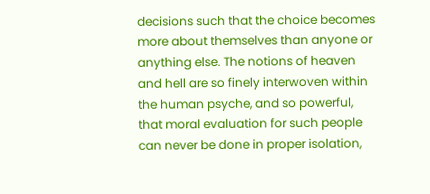decisions such that the choice becomes more about themselves than anyone or anything else. The notions of heaven and hell are so finely interwoven within the human psyche, and so powerful, that moral evaluation for such people can never be done in proper isolation,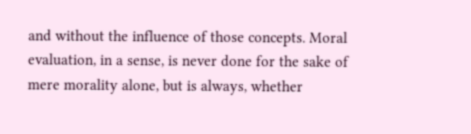and without the influence of those concepts. Moral evaluation, in a sense, is never done for the sake of mere morality alone, but is always, whether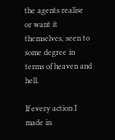the agents realise or want it themselves, seen to some degree in terms of heaven and hell.

If every action I made in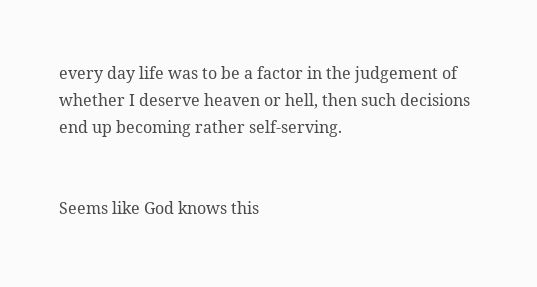every day life was to be a factor in the judgement of whether I deserve heaven or hell, then such decisions end up becoming rather self-serving.


Seems like God knows this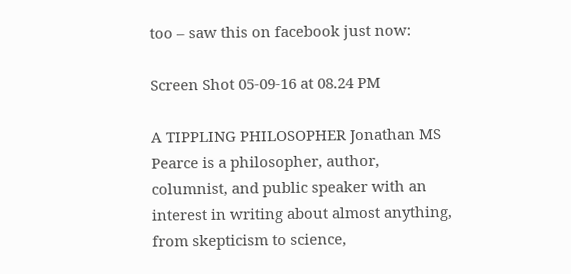too – saw this on facebook just now:

Screen Shot 05-09-16 at 08.24 PM

A TIPPLING PHILOSOPHER Jonathan MS Pearce is a philosopher, author, columnist, and public speaker with an interest in writing about almost anything, from skepticism to science,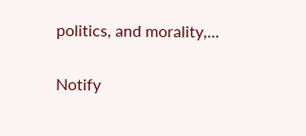politics, and morality,...

Notify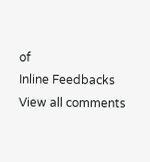of
Inline Feedbacks
View all comments